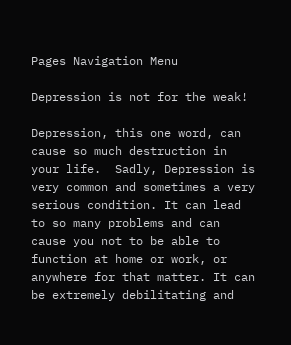Pages Navigation Menu

Depression is not for the weak!

Depression, this one word, can cause so much destruction in your life.  Sadly, Depression is very common and sometimes a very serious condition. It can lead to so many problems and can cause you not to be able to function at home or work, or anywhere for that matter. It can be extremely debilitating and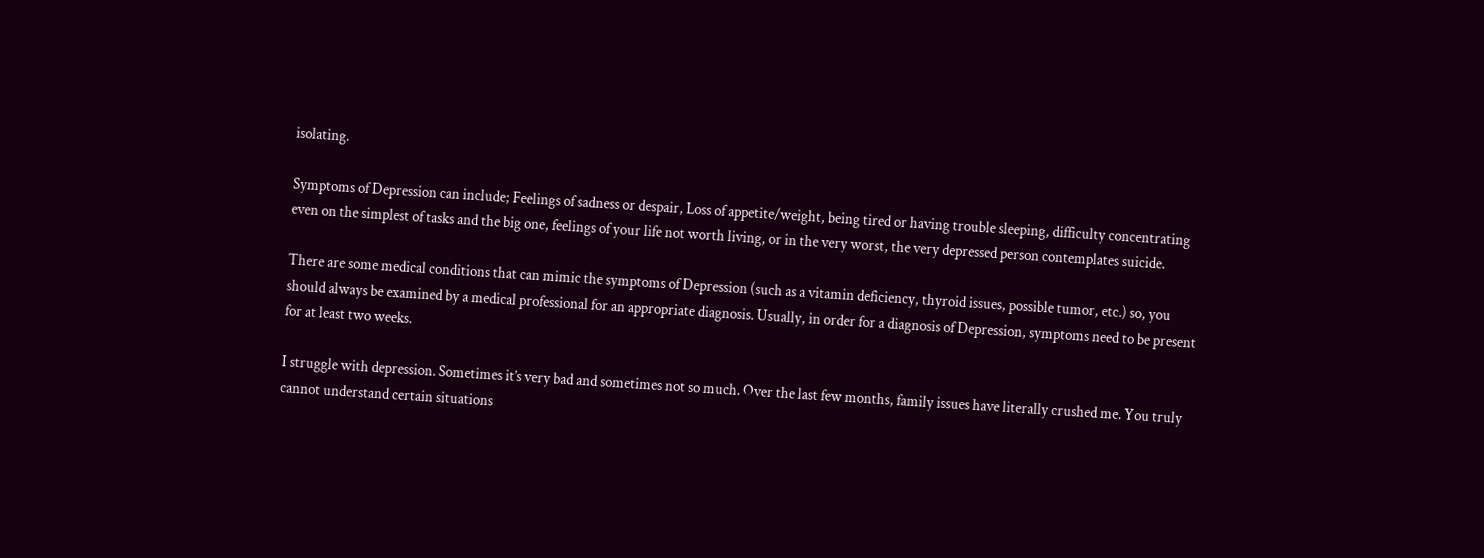isolating.

Symptoms of Depression can include; Feelings of sadness or despair, Loss of appetite/weight, being tired or having trouble sleeping, difficulty concentrating even on the simplest of tasks and the big one, feelings of your life not worth living, or in the very worst, the very depressed person contemplates suicide.

There are some medical conditions that can mimic the symptoms of Depression (such as a vitamin deficiency, thyroid issues, possible tumor, etc.) so, you should always be examined by a medical professional for an appropriate diagnosis. Usually, in order for a diagnosis of Depression, symptoms need to be present for at least two weeks.

I struggle with depression. Sometimes it’s very bad and sometimes not so much. Over the last few months, family issues have literally crushed me. You truly cannot understand certain situations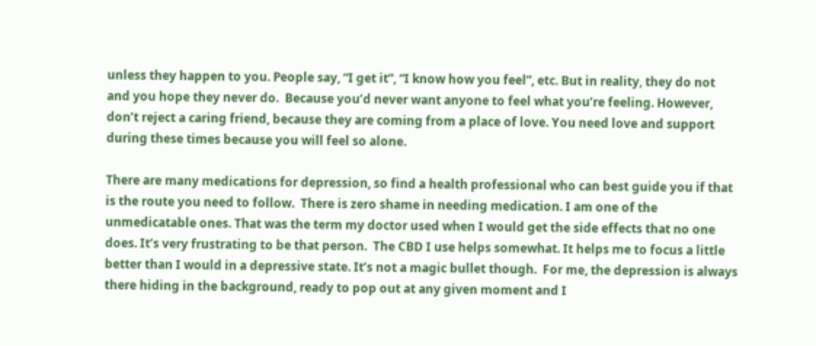unless they happen to you. People say, “I get it”, “I know how you feel”, etc. But in reality, they do not and you hope they never do.  Because you’d never want anyone to feel what you’re feeling. However, don’t reject a caring friend, because they are coming from a place of love. You need love and support during these times because you will feel so alone.

There are many medications for depression, so find a health professional who can best guide you if that is the route you need to follow.  There is zero shame in needing medication. I am one of the unmedicatable ones. That was the term my doctor used when I would get the side effects that no one does. It’s very frustrating to be that person.  The CBD I use helps somewhat. It helps me to focus a little better than I would in a depressive state. It’s not a magic bullet though.  For me, the depression is always there hiding in the background, ready to pop out at any given moment and I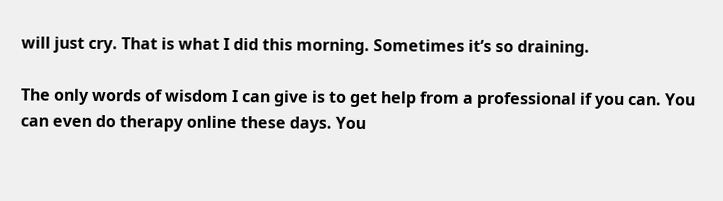will just cry. That is what I did this morning. Sometimes it’s so draining.

The only words of wisdom I can give is to get help from a professional if you can. You can even do therapy online these days. You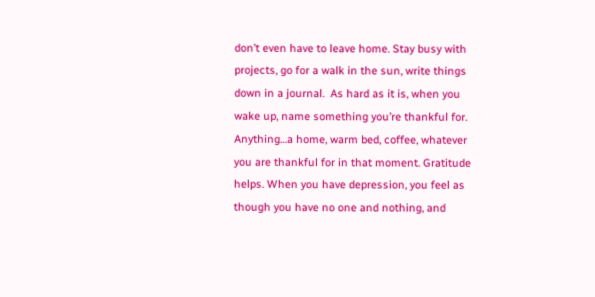don’t even have to leave home. Stay busy with projects, go for a walk in the sun, write things down in a journal.  As hard as it is, when you wake up, name something you’re thankful for.  Anything…a home, warm bed, coffee, whatever you are thankful for in that moment. Gratitude helps. When you have depression, you feel as though you have no one and nothing, and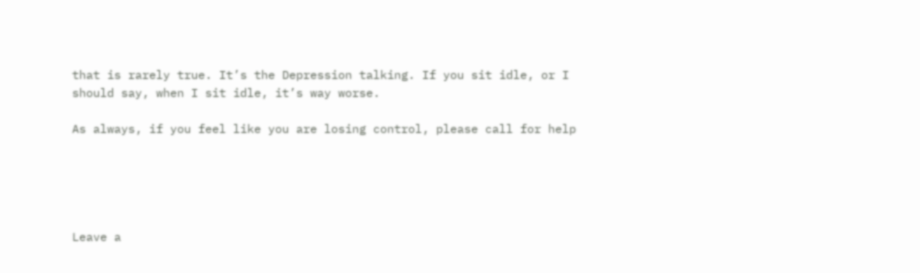that is rarely true. It’s the Depression talking. If you sit idle, or I should say, when I sit idle, it’s way worse.

As always, if you feel like you are losing control, please call for help





Leave a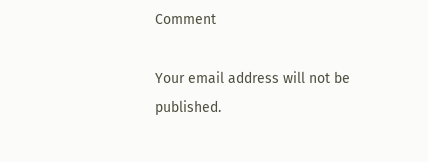Comment

Your email address will not be published.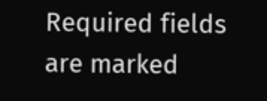Required fields are marked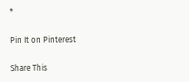*

Pin It on Pinterest

Share This